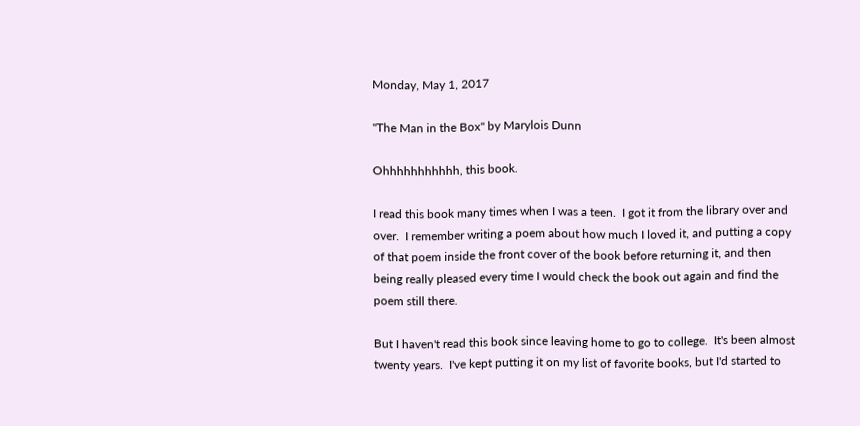Monday, May 1, 2017

"The Man in the Box" by Marylois Dunn

Ohhhhhhhhhhh, this book.

I read this book many times when I was a teen.  I got it from the library over and over.  I remember writing a poem about how much I loved it, and putting a copy of that poem inside the front cover of the book before returning it, and then being really pleased every time I would check the book out again and find the poem still there.

But I haven't read this book since leaving home to go to college.  It's been almost twenty years.  I've kept putting it on my list of favorite books, but I'd started to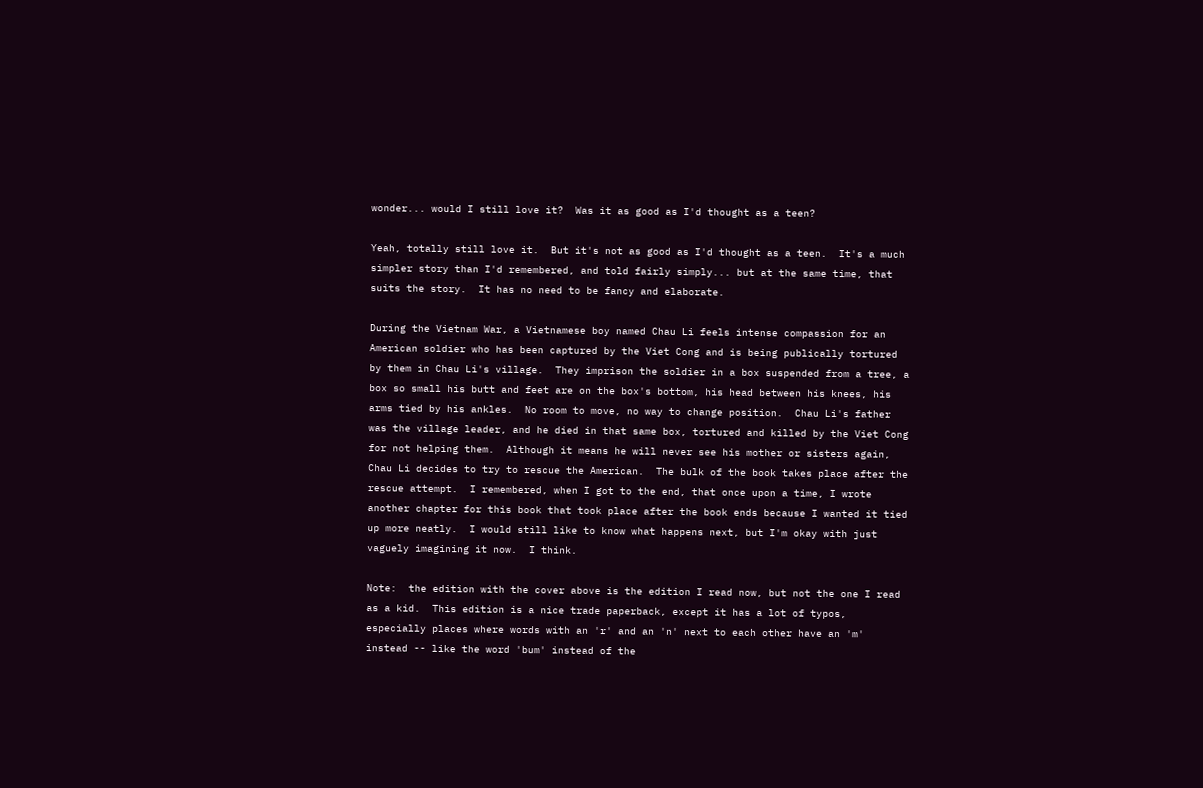wonder... would I still love it?  Was it as good as I'd thought as a teen?

Yeah, totally still love it.  But it's not as good as I'd thought as a teen.  It's a much simpler story than I'd remembered, and told fairly simply... but at the same time, that suits the story.  It has no need to be fancy and elaborate.

During the Vietnam War, a Vietnamese boy named Chau Li feels intense compassion for an American soldier who has been captured by the Viet Cong and is being publically tortured by them in Chau Li's village.  They imprison the soldier in a box suspended from a tree, a box so small his butt and feet are on the box's bottom, his head between his knees, his arms tied by his ankles.  No room to move, no way to change position.  Chau Li's father was the village leader, and he died in that same box, tortured and killed by the Viet Cong for not helping them.  Although it means he will never see his mother or sisters again, Chau Li decides to try to rescue the American.  The bulk of the book takes place after the rescue attempt.  I remembered, when I got to the end, that once upon a time, I wrote another chapter for this book that took place after the book ends because I wanted it tied up more neatly.  I would still like to know what happens next, but I'm okay with just vaguely imagining it now.  I think.

Note:  the edition with the cover above is the edition I read now, but not the one I read as a kid.  This edition is a nice trade paperback, except it has a lot of typos, especially places where words with an 'r' and an 'n' next to each other have an 'm' instead -- like the word 'bum' instead of the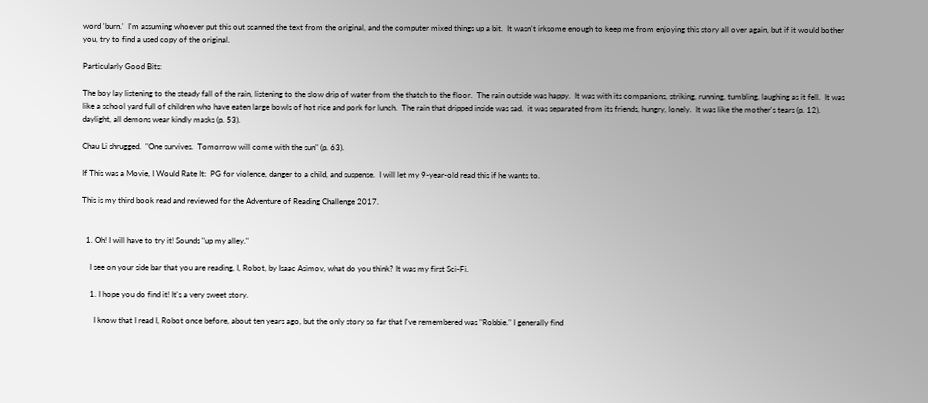word 'burn.'  I'm assuming whoever put this out scanned the text from the original, and the computer mixed things up a bit.  It wasn't irksome enough to keep me from enjoying this story all over again, but if it would bother you, try to find a used copy of the original.

Particularly Good Bits:

The boy lay listening to the steady fall of the rain, listening to the slow drip of water from the thatch to the floor.  The rain outside was happy.  It was with its companions, striking, running, tumbling, laughing as it fell.  It was like a school yard full of children who have eaten large bowls of hot rice and pork for lunch.  The rain that dripped inside was sad.  it was separated from its friends, hungry, lonely.  It was like the mother's tears (p. 12). daylight, all demons wear kindly masks (p. 53).

Chau Li shrugged.  "One survives.  Tomorrow will come with the sun" (p. 63).

If This was a Movie, I Would Rate It:  PG for violence, danger to a child, and suspense.  I will let my 9-year-old read this if he wants to.

This is my third book read and reviewed for the Adventure of Reading Challenge 2017.


  1. Oh! I will have to try it! Sounds "up my alley."

    I see on your side bar that you are reading, I, Robot, by Isaac Asimov, what do you think? It was my first Sci-Fi.

    1. I hope you do find it! It's a very sweet story.

      I know that I read I, Robot once before, about ten years ago, but the only story so far that I've remembered was "Robbie." I generally find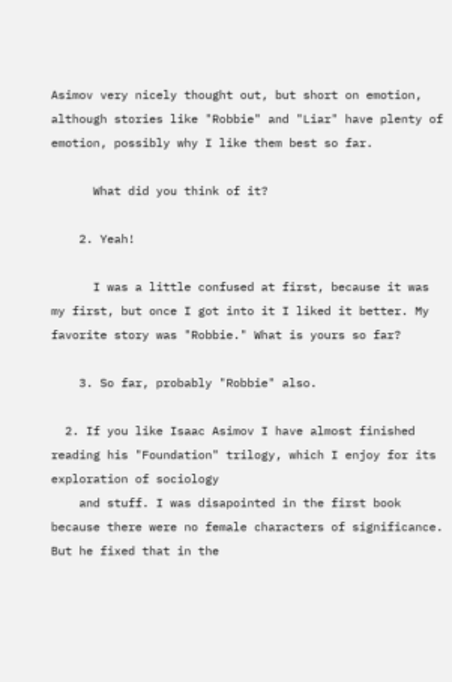Asimov very nicely thought out, but short on emotion, although stories like "Robbie" and "Liar" have plenty of emotion, possibly why I like them best so far.

      What did you think of it?

    2. Yeah!

      I was a little confused at first, because it was my first, but once I got into it I liked it better. My favorite story was "Robbie." What is yours so far?

    3. So far, probably "Robbie" also.

  2. If you like Isaac Asimov I have almost finished reading his "Foundation" trilogy, which I enjoy for its exploration of sociology
    and stuff. I was disapointed in the first book because there were no female characters of significance. But he fixed that in the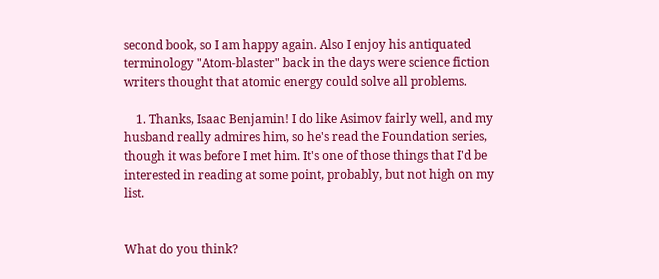second book, so I am happy again. Also I enjoy his antiquated terminology "Atom-blaster" back in the days were science fiction writers thought that atomic energy could solve all problems.

    1. Thanks, Isaac Benjamin! I do like Asimov fairly well, and my husband really admires him, so he's read the Foundation series, though it was before I met him. It's one of those things that I'd be interested in reading at some point, probably, but not high on my list.


What do you think?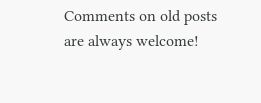Comments on old posts are always welcome!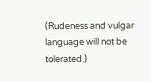(Rudeness and vulgar language will not be tolerated.)